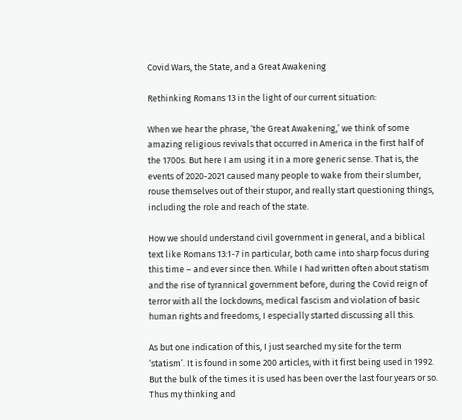Covid Wars, the State, and a Great Awakening

Rethinking Romans 13 in the light of our current situation:

When we hear the phrase, ‘the Great Awakening,’ we think of some amazing religious revivals that occurred in America in the first half of the 1700s. But here I am using it in a more generic sense. That is, the events of 2020-2021 caused many people to wake from their slumber, rouse themselves out of their stupor, and really start questioning things, including the role and reach of the state.

How we should understand civil government in general, and a biblical text like Romans 13:1-7 in particular, both came into sharp focus during this time – and ever since then. While I had written often about statism and the rise of tyrannical government before, during the Covid reign of terror with all the lockdowns, medical fascism and violation of basic human rights and freedoms, I especially started discussing all this.

As but one indication of this, I just searched my site for the term ‘statism’. It is found in some 200 articles, with it first being used in 1992. But the bulk of the times it is used has been over the last four years or so. Thus my thinking and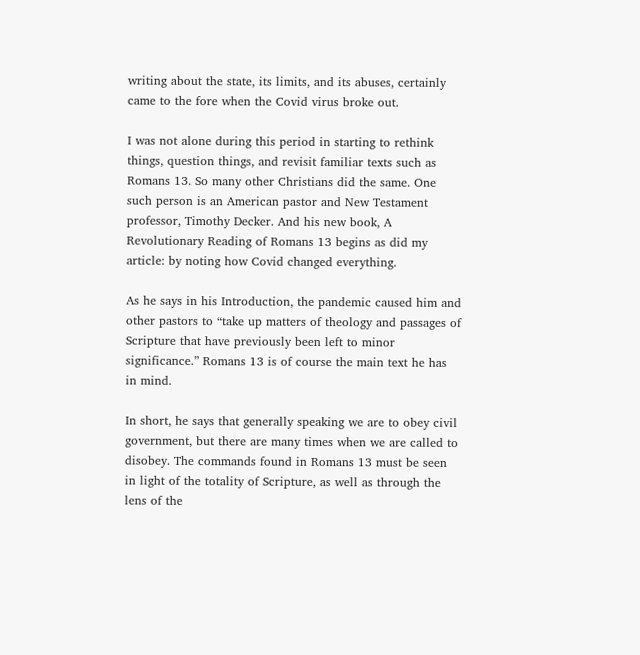writing about the state, its limits, and its abuses, certainly came to the fore when the Covid virus broke out.

I was not alone during this period in starting to rethink things, question things, and revisit familiar texts such as Romans 13. So many other Christians did the same. One such person is an American pastor and New Testament professor, Timothy Decker. And his new book, A Revolutionary Reading of Romans 13 begins as did my article: by noting how Covid changed everything.

As he says in his Introduction, the pandemic caused him and other pastors to “take up matters of theology and passages of Scripture that have previously been left to minor significance.” Romans 13 is of course the main text he has in mind.

In short, he says that generally speaking we are to obey civil government, but there are many times when we are called to disobey. The commands found in Romans 13 must be seen in light of the totality of Scripture, as well as through the lens of the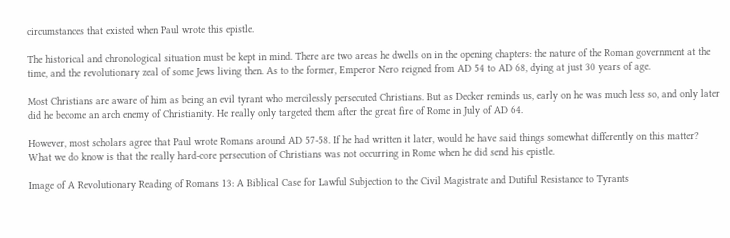circumstances that existed when Paul wrote this epistle.

The historical and chronological situation must be kept in mind. There are two areas he dwells on in the opening chapters: the nature of the Roman government at the time, and the revolutionary zeal of some Jews living then. As to the former, Emperor Nero reigned from AD 54 to AD 68, dying at just 30 years of age.

Most Christians are aware of him as being an evil tyrant who mercilessly persecuted Christians. But as Decker reminds us, early on he was much less so, and only later did he become an arch enemy of Christianity. He really only targeted them after the great fire of Rome in July of AD 64.

However, most scholars agree that Paul wrote Romans around AD 57-58. If he had written it later, would he have said things somewhat differently on this matter? What we do know is that the really hard-core persecution of Christians was not occurring in Rome when he did send his epistle.

Image of A Revolutionary Reading of Romans 13: A Biblical Case for Lawful Subjection to the Civil Magistrate and Dutiful Resistance to Tyrants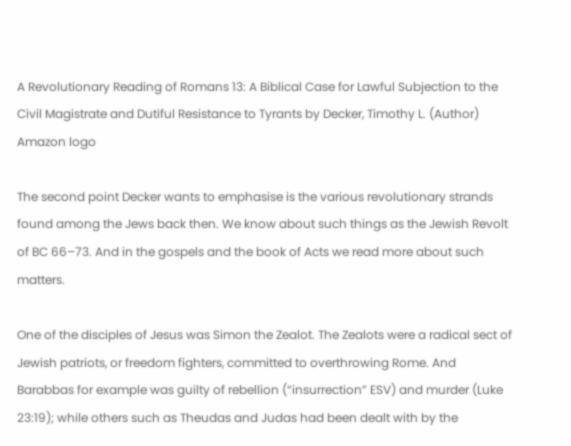A Revolutionary Reading of Romans 13: A Biblical Case for Lawful Subjection to the Civil Magistrate and Dutiful Resistance to Tyrants by Decker, Timothy L. (Author) Amazon logo

The second point Decker wants to emphasise is the various revolutionary strands found among the Jews back then. We know about such things as the Jewish Revolt of BC 66–73. And in the gospels and the book of Acts we read more about such matters.

One of the disciples of Jesus was Simon the Zealot. The Zealots were a radical sect of Jewish patriots, or freedom fighters, committed to overthrowing Rome. And Barabbas for example was guilty of rebellion (“insurrection” ESV) and murder (Luke 23:19); while others such as Theudas and Judas had been dealt with by the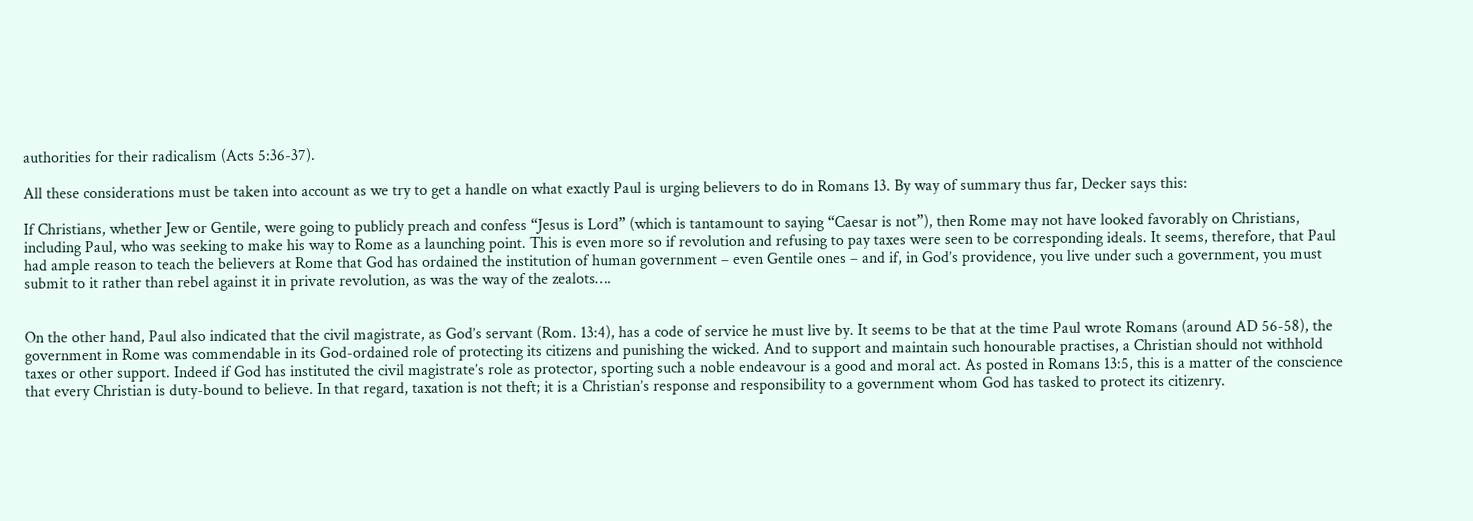authorities for their radicalism (Acts 5:36-37).

All these considerations must be taken into account as we try to get a handle on what exactly Paul is urging believers to do in Romans 13. By way of summary thus far, Decker says this:

If Christians, whether Jew or Gentile, were going to publicly preach and confess “Jesus is Lord” (which is tantamount to saying “Caesar is not”), then Rome may not have looked favorably on Christians, including Paul, who was seeking to make his way to Rome as a launching point. This is even more so if revolution and refusing to pay taxes were seen to be corresponding ideals. It seems, therefore, that Paul had ample reason to teach the believers at Rome that God has ordained the institution of human government – even Gentile ones – and if, in God’s providence, you live under such a government, you must submit to it rather than rebel against it in private revolution, as was the way of the zealots….


On the other hand, Paul also indicated that the civil magistrate, as God’s servant (Rom. 13:4), has a code of service he must live by. It seems to be that at the time Paul wrote Romans (around AD 56-58), the government in Rome was commendable in its God-ordained role of protecting its citizens and punishing the wicked. And to support and maintain such honourable practises, a Christian should not withhold taxes or other support. Indeed if God has instituted the civil magistrate’s role as protector, sporting such a noble endeavour is a good and moral act. As posted in Romans 13:5, this is a matter of the conscience that every Christian is duty-bound to believe. In that regard, taxation is not theft; it is a Christian’s response and responsibility to a government whom God has tasked to protect its citizenry.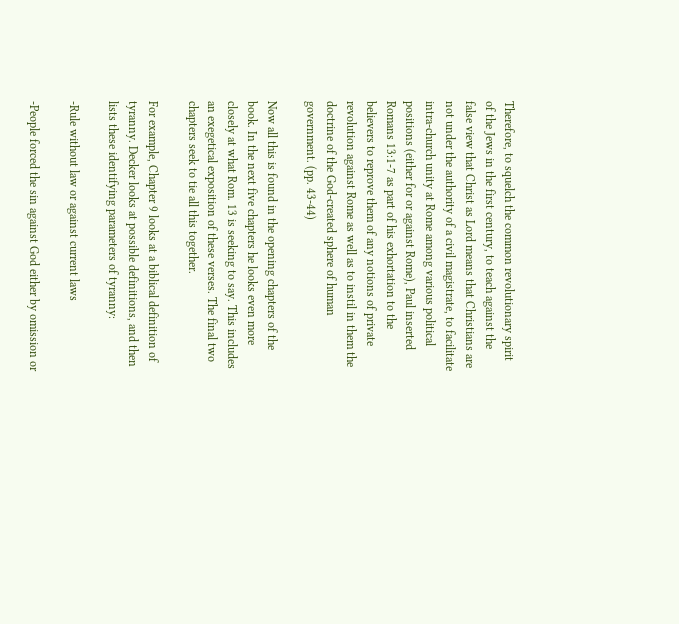Therefore, to squelch the common revolutionary spirit of the Jews in the first century, to teach against the false view that Christ as Lord means that Christians are not under the authority of a civil magistrate, to facilitate intra-church unity at Rome among various political positions (either for or against Rome), Paul inserted Romans 13:1-7 as part of his exhortation to the believers to reprove them of any notions of private revolution against Rome as well as to instil in them the doctrine of the God-created sphere of human government. (pp. 43-44)

Now all this is found in the opening chapters of the book. In the next five chapters he looks even more closely at what Rom. 13 is seeking to say. This includes an exegetical exposition of these verses. The final two chapters seek to tie all this together.

For example, Chapter 9 looks at a biblical definition of tyranny. Decker looks at possible definitions, and then lists these identifying parameters of tyranny:

-Rule without law or against current laws

-People forced the sin against God either by omission or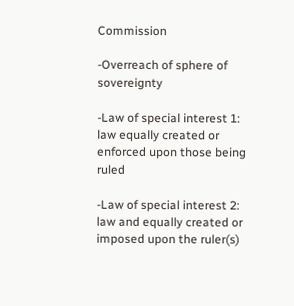Commission

-Overreach of sphere of sovereignty

-Law of special interest 1: law equally created or enforced upon those being ruled

-Law of special interest 2: law and equally created or imposed upon the ruler(s)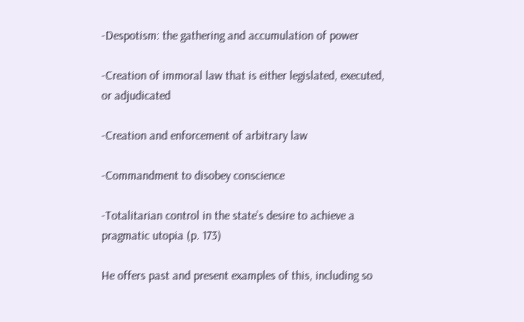-Despotism: the gathering and accumulation of power

-Creation of immoral law that is either legislated, executed, or adjudicated

-Creation and enforcement of arbitrary law

-Commandment to disobey conscience

-Totalitarian control in the state’s desire to achieve a pragmatic utopia (p. 173)

He offers past and present examples of this, including so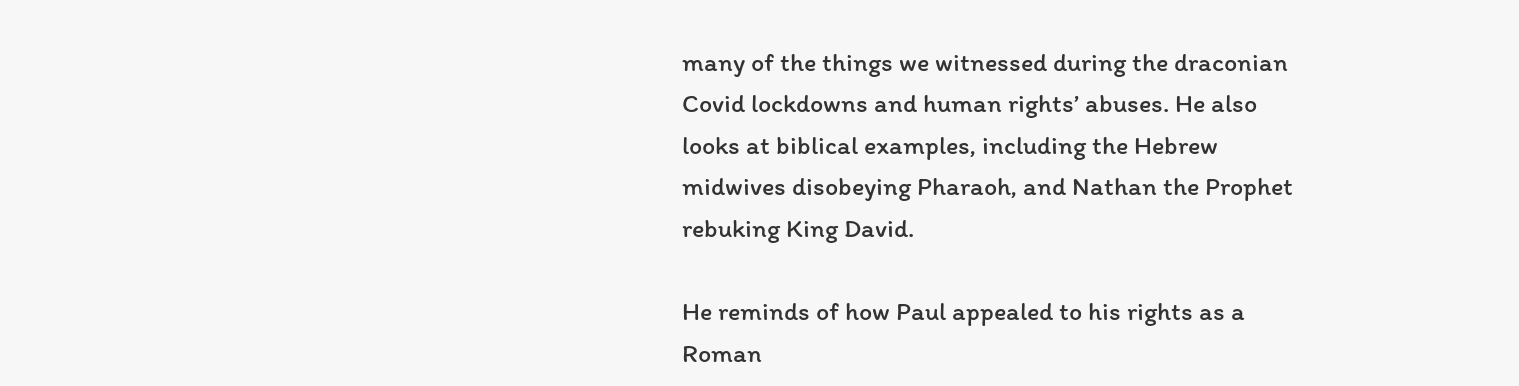many of the things we witnessed during the draconian Covid lockdowns and human rights’ abuses. He also looks at biblical examples, including the Hebrew midwives disobeying Pharaoh, and Nathan the Prophet rebuking King David.

He reminds of how Paul appealed to his rights as a Roman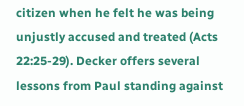citizen when he felt he was being unjustly accused and treated (Acts 22:25-29). Decker offers several lessons from Paul standing against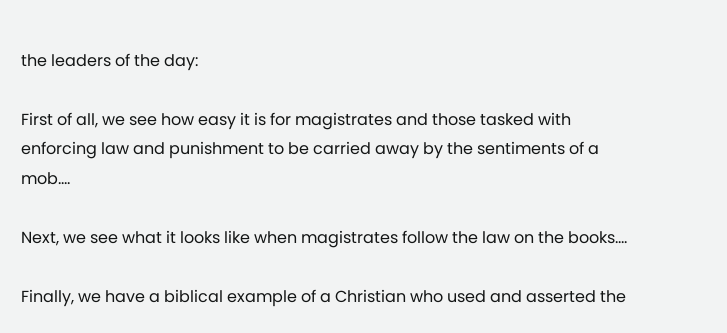the leaders of the day:

First of all, we see how easy it is for magistrates and those tasked with enforcing law and punishment to be carried away by the sentiments of a mob….

Next, we see what it looks like when magistrates follow the law on the books….

Finally, we have a biblical example of a Christian who used and asserted the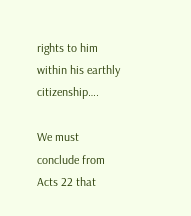rights to him within his earthly citizenship….

We must conclude from Acts 22 that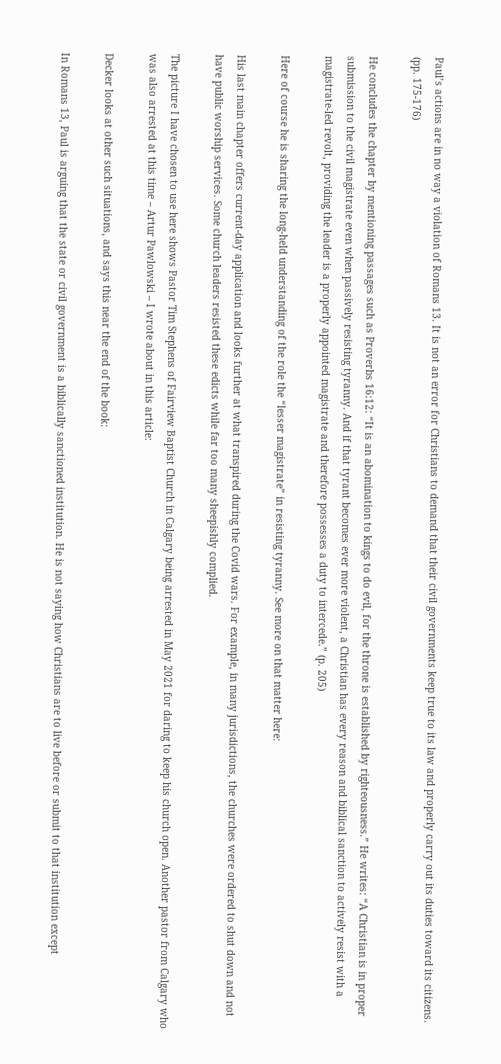Paul’s actions are in no way a violation of Romans 13. It is not an error for Christians to demand that their civil governments keep true to its law and properly carry out its duties toward its citizens. (pp. 175-176)

He concludes the chapter by mentioning passages such as Proverbs 16:12: “It is an abomination to kings to do evil, for the throne is established by righteousness.” He writes: “A Christian is in proper submission to the civil magistrate even when passively resisting tyranny. And if that tyrant becomes ever more violent, a Christian has every reason and biblical sanction to actively resist with a magistrate-led revolt, providing the leader is a properly appointed magistrate and therefore possesses a duty to intercede.” (p. 205)

Here of course he is sharing the long-held understanding of the role the “lesser magistrate” in resisting tyranny. See more on that matter here:

His last main chapter offers current-day application and looks further at what transpired during the Covid wars. For example, in many jurisdictions, the churches were ordered to shut down and not have public worship services. Some church leaders resisted these edicts while far too many sheepishly complied.

The picture I have chosen to use here shows Pastor Tim Stephens of Fairview Baptist Church in Calgary being arrested in May 2021 for daring to keep his church open. Another pastor from Calgary who was also arrested at this time – Artur Pawlowski – I wrote about in this article:

Decker looks at other such situations, and says this near the end of the book:

In Romans 13, Paul is arguing that the state or civil government is a biblically sanctioned institution. He is not saying how Christians are to live before or submit to that institution except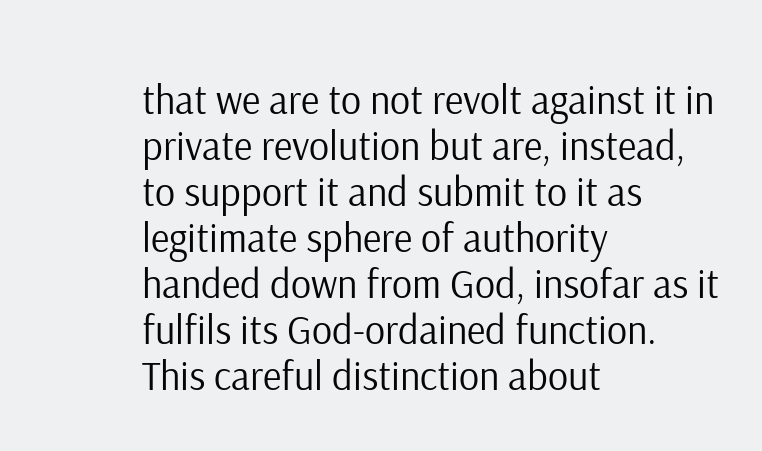that we are to not revolt against it in private revolution but are, instead, to support it and submit to it as legitimate sphere of authority handed down from God, insofar as it fulfils its God-ordained function. This careful distinction about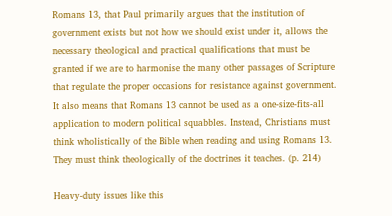Romans 13, that Paul primarily argues that the institution of government exists but not how we should exist under it, allows the necessary theological and practical qualifications that must be granted if we are to harmonise the many other passages of Scripture that regulate the proper occasions for resistance against government. It also means that Romans 13 cannot be used as a one-size-fits-all application to modern political squabbles. Instead, Christians must think wholistically of the Bible when reading and using Romans 13. They must think theologically of the doctrines it teaches. (p. 214)

Heavy-duty issues like this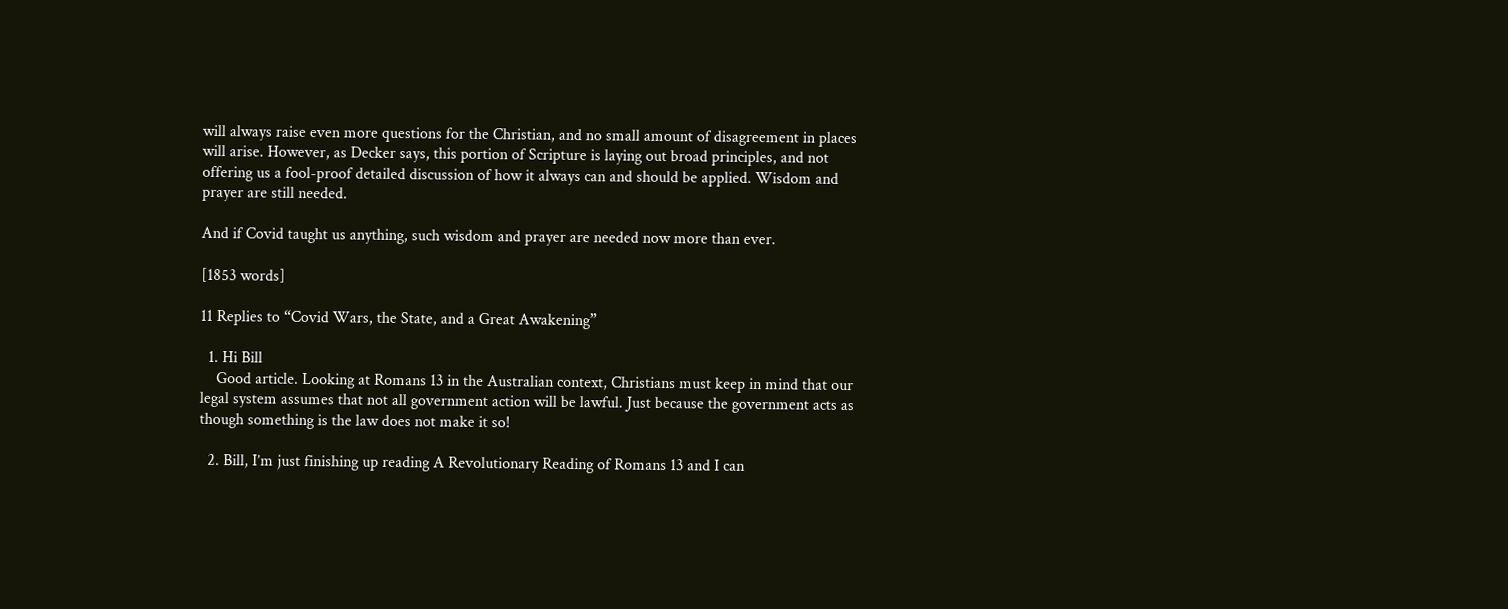will always raise even more questions for the Christian, and no small amount of disagreement in places will arise. However, as Decker says, this portion of Scripture is laying out broad principles, and not offering us a fool-proof detailed discussion of how it always can and should be applied. Wisdom and prayer are still needed.

And if Covid taught us anything, such wisdom and prayer are needed now more than ever.

[1853 words]

11 Replies to “Covid Wars, the State, and a Great Awakening”

  1. Hi Bill
    Good article. Looking at Romans 13 in the Australian context, Christians must keep in mind that our legal system assumes that not all government action will be lawful. Just because the government acts as though something is the law does not make it so!

  2. Bill, I’m just finishing up reading A Revolutionary Reading of Romans 13 and I can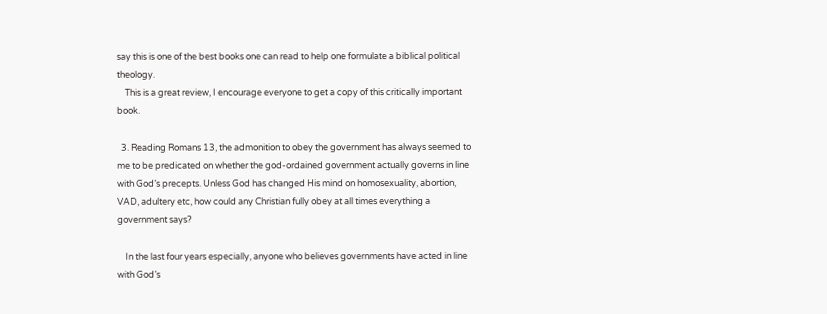say this is one of the best books one can read to help one formulate a biblical political theology.
    This is a great review, I encourage everyone to get a copy of this critically important book.

  3. Reading Romans 13, the admonition to obey the government has always seemed to me to be predicated on whether the god-ordained government actually governs in line with God’s precepts. Unless God has changed His mind on homosexuality, abortion, VAD, adultery etc, how could any Christian fully obey at all times everything a government says?

    In the last four years especially, anyone who believes governments have acted in line with God’s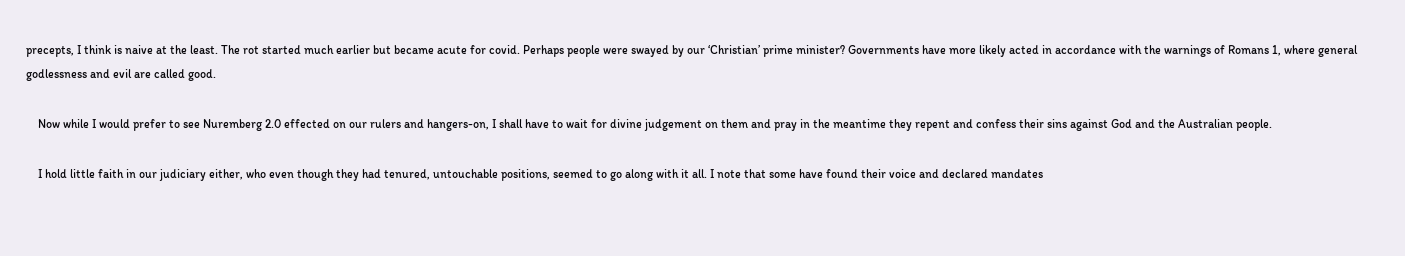precepts, I think is naive at the least. The rot started much earlier but became acute for covid. Perhaps people were swayed by our ‘Christian’ prime minister? Governments have more likely acted in accordance with the warnings of Romans 1, where general godlessness and evil are called good.

    Now while I would prefer to see Nuremberg 2.0 effected on our rulers and hangers-on, I shall have to wait for divine judgement on them and pray in the meantime they repent and confess their sins against God and the Australian people.

    I hold little faith in our judiciary either, who even though they had tenured, untouchable positions, seemed to go along with it all. I note that some have found their voice and declared mandates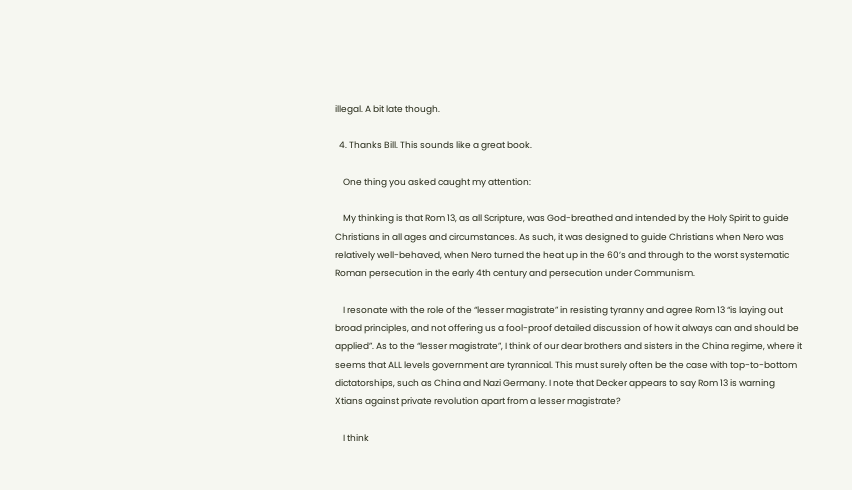illegal. A bit late though.

  4. Thanks Bill. This sounds like a great book.

    One thing you asked caught my attention:

    My thinking is that Rom 13, as all Scripture, was God-breathed and intended by the Holy Spirit to guide Christians in all ages and circumstances. As such, it was designed to guide Christians when Nero was relatively well-behaved, when Nero turned the heat up in the 60’s and through to the worst systematic Roman persecution in the early 4th century and persecution under Communism.

    I resonate with the role of the “lesser magistrate” in resisting tyranny and agree Rom 13 “is laying out broad principles, and not offering us a fool-proof detailed discussion of how it always can and should be applied”. As to the “lesser magistrate”, I think of our dear brothers and sisters in the China regime, where it seems that ALL levels government are tyrannical. This must surely often be the case with top-to-bottom dictatorships, such as China and Nazi Germany. I note that Decker appears to say Rom 13 is warning Xtians against private revolution apart from a lesser magistrate?

    I think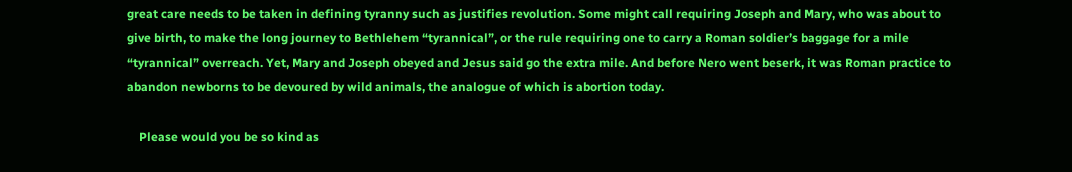great care needs to be taken in defining tyranny such as justifies revolution. Some might call requiring Joseph and Mary, who was about to give birth, to make the long journey to Bethlehem “tyrannical”, or the rule requiring one to carry a Roman soldier’s baggage for a mile “tyrannical” overreach. Yet, Mary and Joseph obeyed and Jesus said go the extra mile. And before Nero went beserk, it was Roman practice to abandon newborns to be devoured by wild animals, the analogue of which is abortion today.

    Please would you be so kind as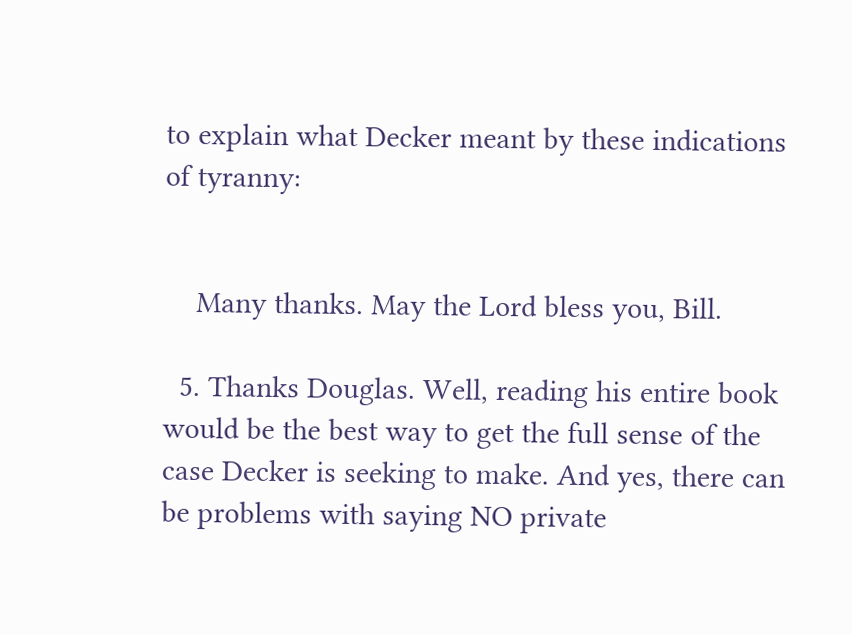to explain what Decker meant by these indications of tyranny:


    Many thanks. May the Lord bless you, Bill.

  5. Thanks Douglas. Well, reading his entire book would be the best way to get the full sense of the case Decker is seeking to make. And yes, there can be problems with saying NO private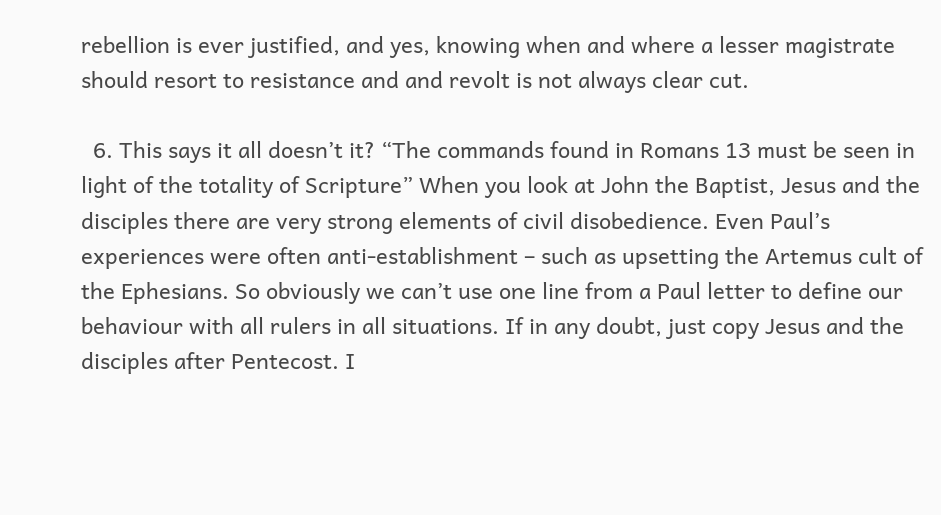rebellion is ever justified, and yes, knowing when and where a lesser magistrate should resort to resistance and and revolt is not always clear cut.

  6. This says it all doesn’t it? “The commands found in Romans 13 must be seen in light of the totality of Scripture” When you look at John the Baptist, Jesus and the disciples there are very strong elements of civil disobedience. Even Paul’s experiences were often anti-establishment – such as upsetting the Artemus cult of the Ephesians. So obviously we can’t use one line from a Paul letter to define our behaviour with all rulers in all situations. If in any doubt, just copy Jesus and the disciples after Pentecost. I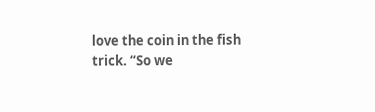love the coin in the fish trick. “So we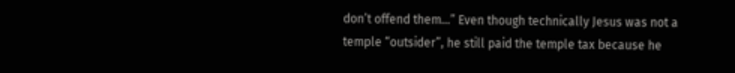don’t offend them…” Even though technically Jesus was not a temple “outsider”, he still paid the temple tax because he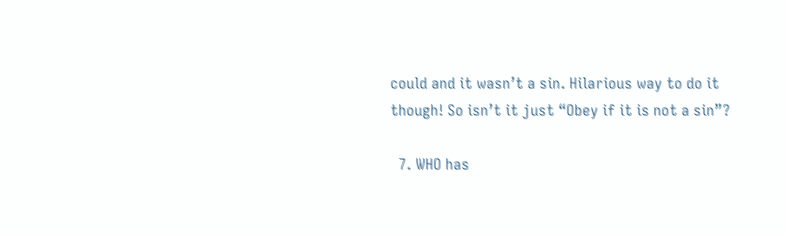could and it wasn’t a sin. Hilarious way to do it though! So isn’t it just “Obey if it is not a sin”?

  7. WHO has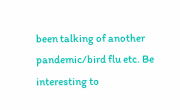been talking of another pandemic/bird flu etc. Be interesting to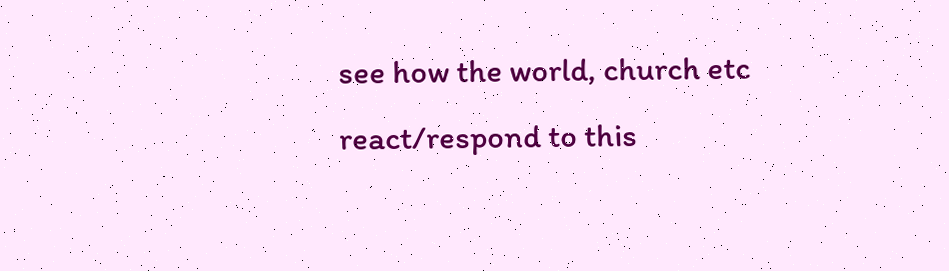see how the world, church etc react/respond to this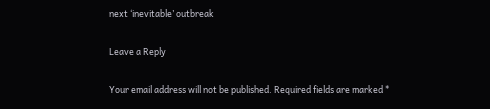next ‘inevitable’ outbreak

Leave a Reply

Your email address will not be published. Required fields are marked *